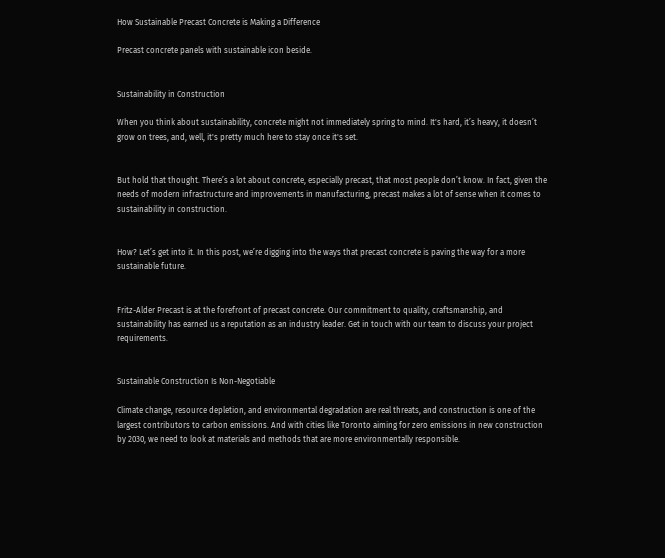How Sustainable Precast Concrete is Making a Difference

Precast concrete panels with sustainable icon beside.


Sustainability in Construction

When you think about sustainability, concrete might not immediately spring to mind. It's hard, it’s heavy, it doesn’t grow on trees, and, well, it's pretty much here to stay once it's set.


But hold that thought. There’s a lot about concrete, especially precast, that most people don’t know. In fact, given the needs of modern infrastructure and improvements in manufacturing, precast makes a lot of sense when it comes to sustainability in construction.


How? Let’s get into it. In this post, we’re digging into the ways that precast concrete is paving the way for a more sustainable future.


Fritz-Alder Precast is at the forefront of precast concrete. Our commitment to quality, craftsmanship, and sustainability has earned us a reputation as an industry leader. Get in touch with our team to discuss your project requirements.


Sustainable Construction Is Non-Negotiable

Climate change, resource depletion, and environmental degradation are real threats, and construction is one of the largest contributors to carbon emissions. And with cities like Toronto aiming for zero emissions in new construction by 2030, we need to look at materials and methods that are more environmentally responsible.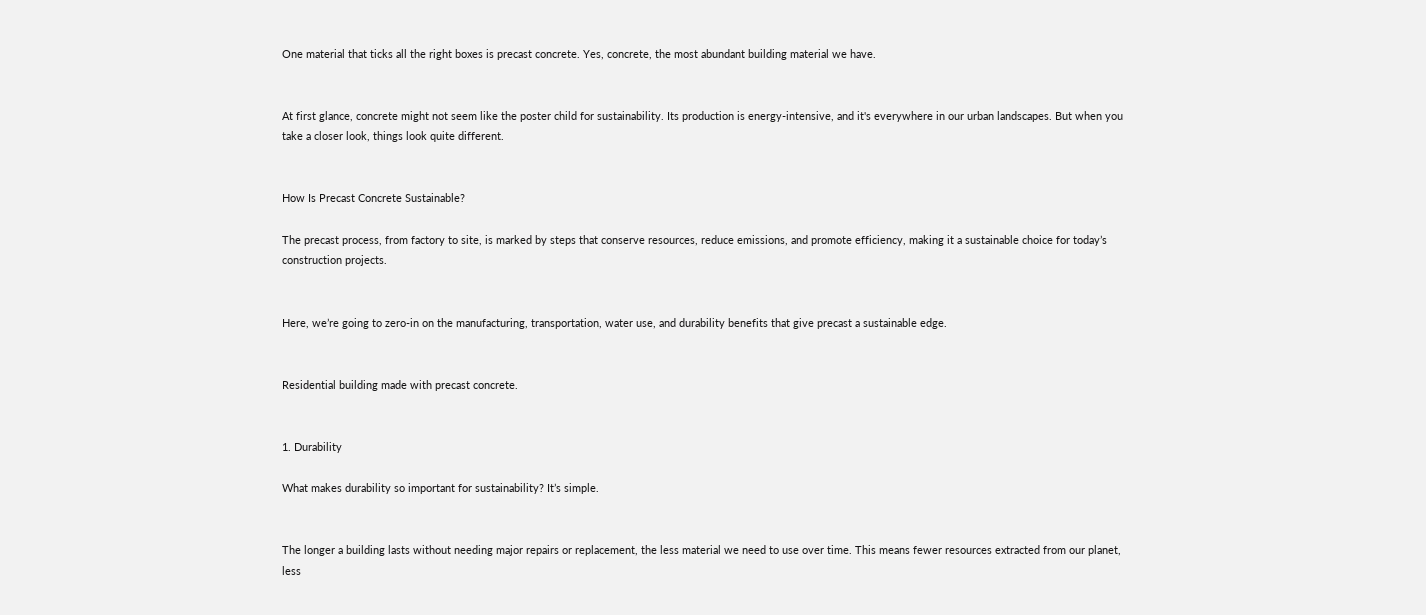One material that ticks all the right boxes is precast concrete. Yes, concrete, the most abundant building material we have.


At first glance, concrete might not seem like the poster child for sustainability. Its production is energy-intensive, and it's everywhere in our urban landscapes. But when you take a closer look, things look quite different.


How Is Precast Concrete Sustainable?

The precast process, from factory to site, is marked by steps that conserve resources, reduce emissions, and promote efficiency, making it a sustainable choice for today’s construction projects.


Here, we’re going to zero-in on the manufacturing, transportation, water use, and durability benefits that give precast a sustainable edge.


Residential building made with precast concrete.


1. Durability

What makes durability so important for sustainability? It’s simple.


The longer a building lasts without needing major repairs or replacement, the less material we need to use over time. This means fewer resources extracted from our planet, less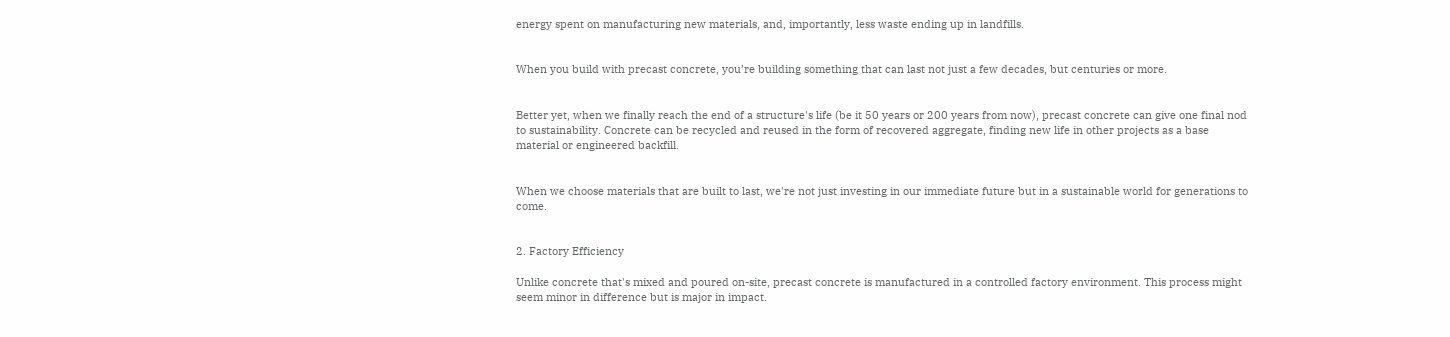energy spent on manufacturing new materials, and, importantly, less waste ending up in landfills.


When you build with precast concrete, you’re building something that can last not just a few decades, but centuries or more.


Better yet, when we finally reach the end of a structure's life (be it 50 years or 200 years from now), precast concrete can give one final nod to sustainability. Concrete can be recycled and reused in the form of recovered aggregate, finding new life in other projects as a base material or engineered backfill.


When we choose materials that are built to last, we're not just investing in our immediate future but in a sustainable world for generations to come.


2. Factory Efficiency

Unlike concrete that's mixed and poured on-site, precast concrete is manufactured in a controlled factory environment. This process might seem minor in difference but is major in impact.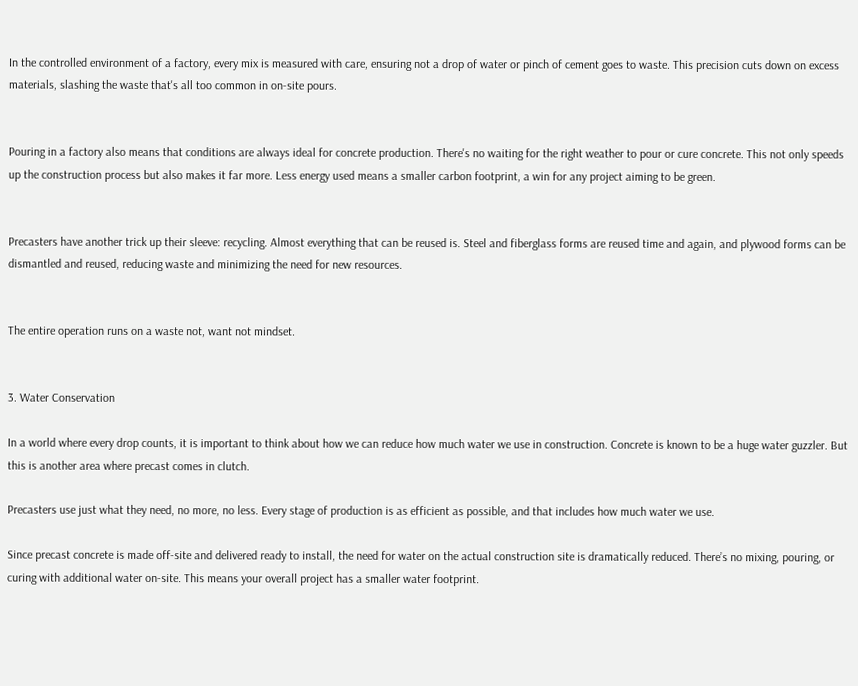In the controlled environment of a factory, every mix is measured with care, ensuring not a drop of water or pinch of cement goes to waste. This precision cuts down on excess materials, slashing the waste that's all too common in on-site pours.


Pouring in a factory also means that conditions are always ideal for concrete production. There's no waiting for the right weather to pour or cure concrete. This not only speeds up the construction process but also makes it far more. Less energy used means a smaller carbon footprint, a win for any project aiming to be green.


Precasters have another trick up their sleeve: recycling. Almost everything that can be reused is. Steel and fiberglass forms are reused time and again, and plywood forms can be dismantled and reused, reducing waste and minimizing the need for new resources.


The entire operation runs on a waste not, want not mindset.


3. Water Conservation

In a world where every drop counts, it is important to think about how we can reduce how much water we use in construction. Concrete is known to be a huge water guzzler. But this is another area where precast comes in clutch.

Precasters use just what they need, no more, no less. Every stage of production is as efficient as possible, and that includes how much water we use.

Since precast concrete is made off-site and delivered ready to install, the need for water on the actual construction site is dramatically reduced. There’s no mixing, pouring, or curing with additional water on-site. This means your overall project has a smaller water footprint.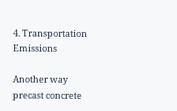4. Transportation Emissions

Another way precast concrete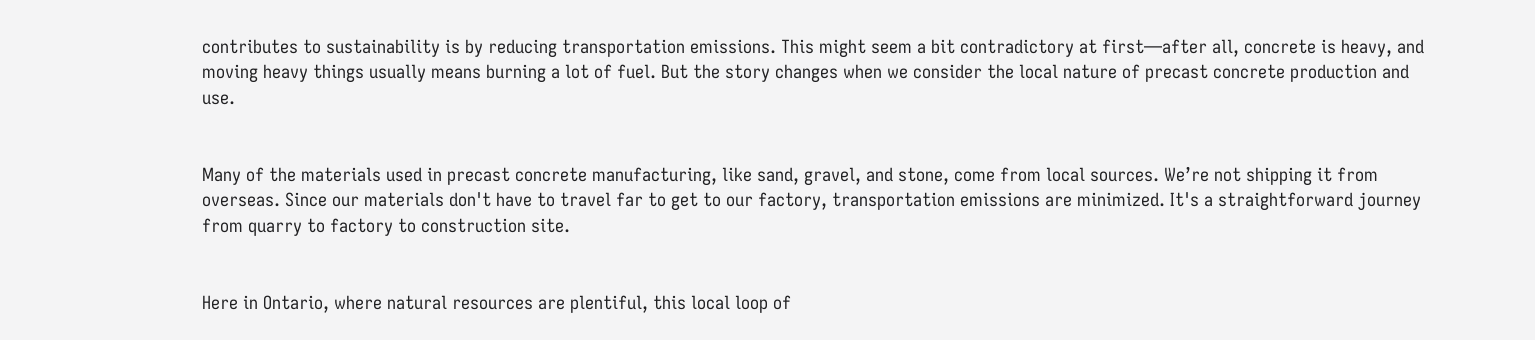contributes to sustainability is by reducing transportation emissions. This might seem a bit contradictory at first—after all, concrete is heavy, and moving heavy things usually means burning a lot of fuel. But the story changes when we consider the local nature of precast concrete production and use.


Many of the materials used in precast concrete manufacturing, like sand, gravel, and stone, come from local sources. We’re not shipping it from overseas. Since our materials don't have to travel far to get to our factory, transportation emissions are minimized. It's a straightforward journey from quarry to factory to construction site.


Here in Ontario, where natural resources are plentiful, this local loop of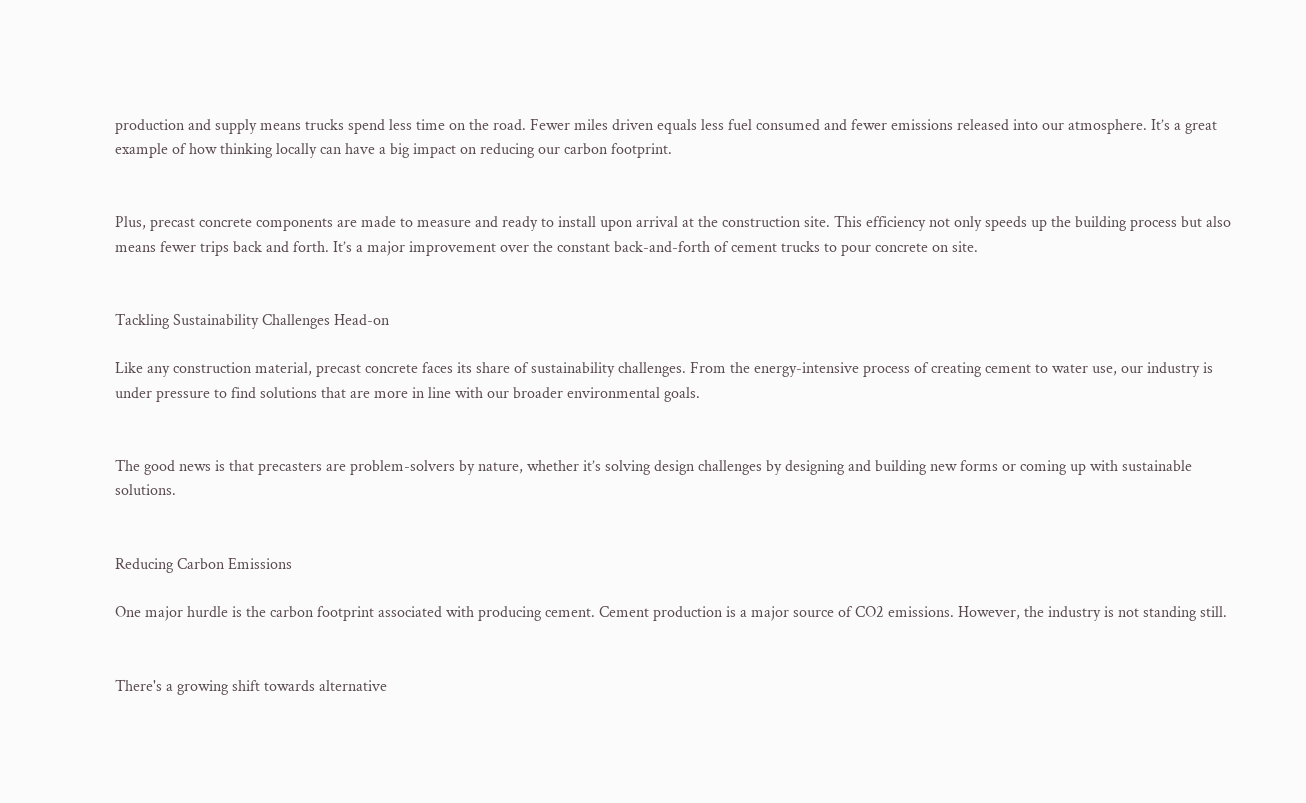production and supply means trucks spend less time on the road. Fewer miles driven equals less fuel consumed and fewer emissions released into our atmosphere. It’s a great example of how thinking locally can have a big impact on reducing our carbon footprint.


Plus, precast concrete components are made to measure and ready to install upon arrival at the construction site. This efficiency not only speeds up the building process but also means fewer trips back and forth. It’s a major improvement over the constant back-and-forth of cement trucks to pour concrete on site.


Tackling Sustainability Challenges Head-on

Like any construction material, precast concrete faces its share of sustainability challenges. From the energy-intensive process of creating cement to water use, our industry is under pressure to find solutions that are more in line with our broader environmental goals.


The good news is that precasters are problem-solvers by nature, whether it’s solving design challenges by designing and building new forms or coming up with sustainable solutions.


Reducing Carbon Emissions

One major hurdle is the carbon footprint associated with producing cement. Cement production is a major source of CO2 emissions. However, the industry is not standing still.


There's a growing shift towards alternative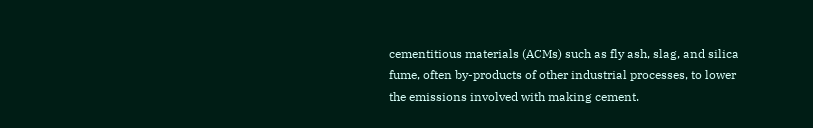cementitious materials (ACMs) such as fly ash, slag, and silica fume, often by-products of other industrial processes, to lower the emissions involved with making cement.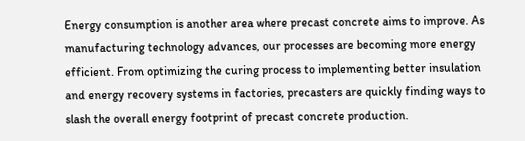Energy consumption is another area where precast concrete aims to improve. As manufacturing technology advances, our processes are becoming more energy efficient. From optimizing the curing process to implementing better insulation and energy recovery systems in factories, precasters are quickly finding ways to slash the overall energy footprint of precast concrete production.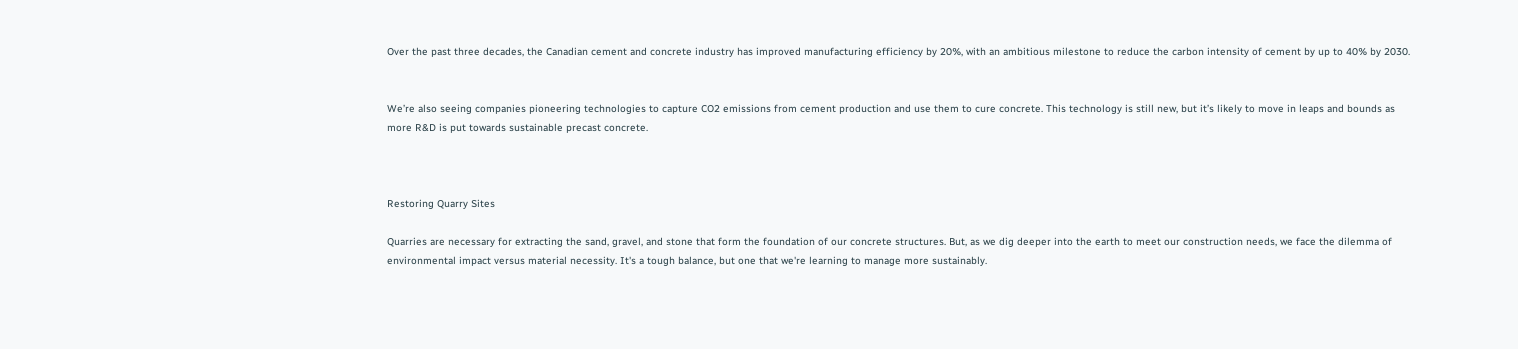Over the past three decades, the Canadian cement and concrete industry has improved manufacturing efficiency by 20%, with an ambitious milestone to reduce the carbon intensity of cement by up to 40% by 2030.


We’re also seeing companies pioneering technologies to capture CO2 emissions from cement production and use them to cure concrete. This technology is still new, but it’s likely to move in leaps and bounds as more R&D is put towards sustainable precast concrete.



Restoring Quarry Sites

Quarries are necessary for extracting the sand, gravel, and stone that form the foundation of our concrete structures. But, as we dig deeper into the earth to meet our construction needs, we face the dilemma of environmental impact versus material necessity. It's a tough balance, but one that we're learning to manage more sustainably.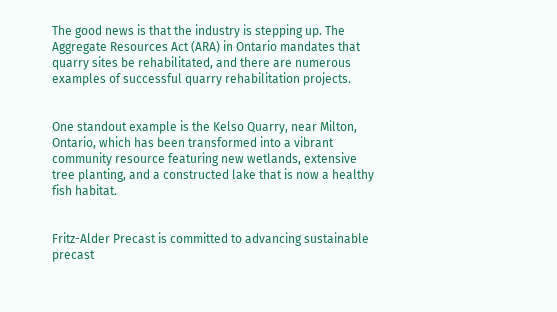The good news is that the industry is stepping up. The Aggregate Resources Act (ARA) in Ontario mandates that quarry sites be rehabilitated, and there are numerous examples of successful quarry rehabilitation projects.


One standout example is the Kelso Quarry, near Milton, Ontario, which has been transformed into a vibrant community resource featuring new wetlands, extensive tree planting, and a constructed lake that is now a healthy fish habitat.


Fritz-Alder Precast is committed to advancing sustainable precast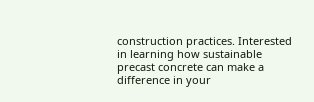construction practices. Interested in learning how sustainable precast concrete can make a difference in your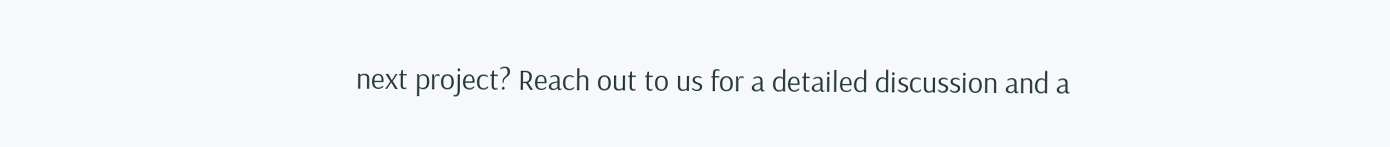next project? Reach out to us for a detailed discussion and a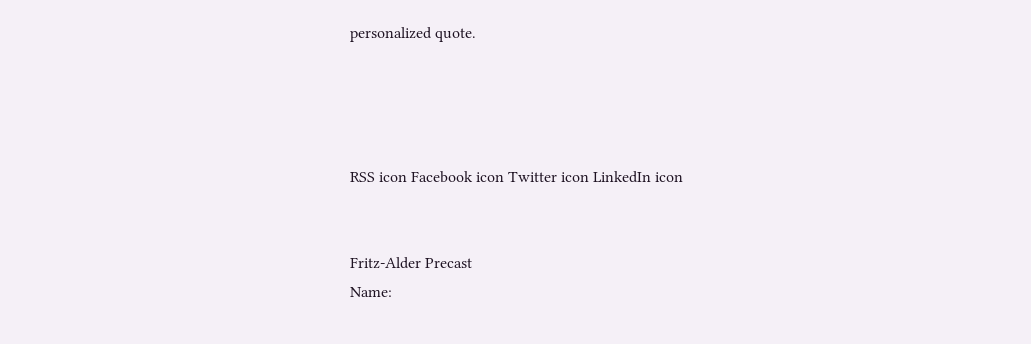personalized quote.




RSS icon Facebook icon Twitter icon LinkedIn icon


Fritz-Alder Precast
Name: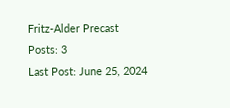Fritz-Alder Precast
Posts: 3
Last Post: June 25, 2024